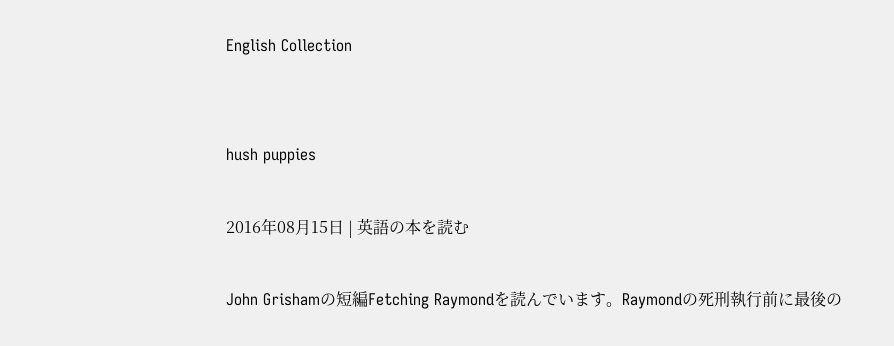English Collection


hush puppies

2016年08月15日 | 英語の本を読む

John Grishamの短編Fetching Raymondを読んでいます。Raymondの死刑執行前に最後の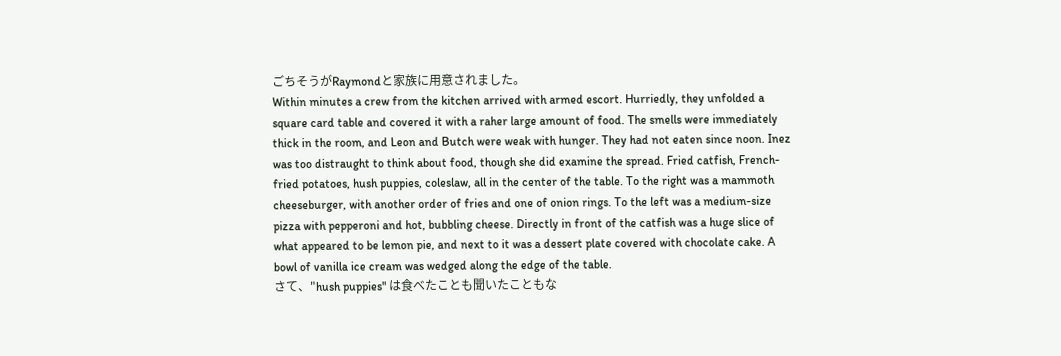ごちそうがRaymondと家族に用意されました。
Within minutes a crew from the kitchen arrived with armed escort. Hurriedly, they unfolded a square card table and covered it with a raher large amount of food. The smells were immediately thick in the room, and Leon and Butch were weak with hunger. They had not eaten since noon. Inez was too distraught to think about food, though she did examine the spread. Fried catfish, French-fried potatoes, hush puppies, coleslaw, all in the center of the table. To the right was a mammoth cheeseburger, with another order of fries and one of onion rings. To the left was a medium-size pizza with pepperoni and hot, bubbling cheese. Directly in front of the catfish was a huge slice of what appeared to be lemon pie, and next to it was a dessert plate covered with chocolate cake. A bowl of vanilla ice cream was wedged along the edge of the table.
さて、"hush puppies" は食べたことも聞いたこともな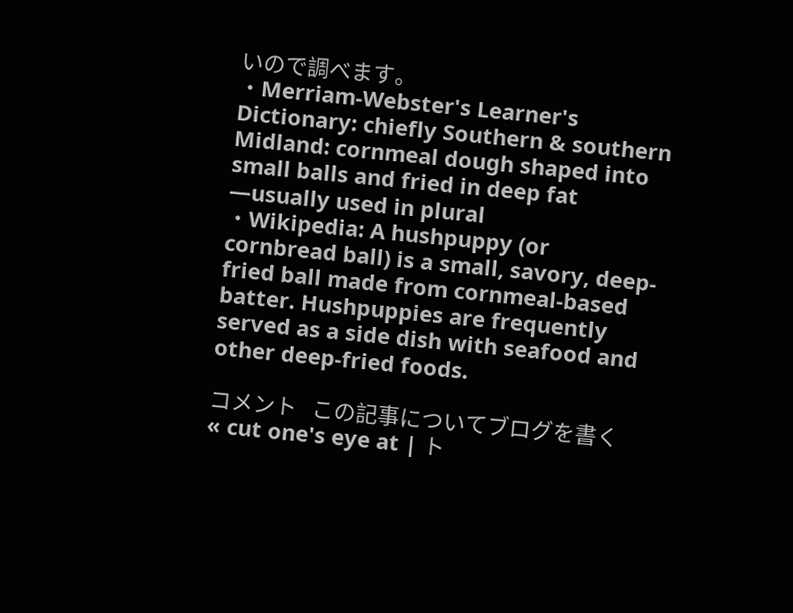いので調べます。
・Merriam-Webster's Learner's Dictionary: chiefly Southern & southern Midland: cornmeal dough shaped into small balls and fried in deep fat —usually used in plural
・Wikipedia: A hushpuppy (or cornbread ball) is a small, savory, deep-fried ball made from cornmeal-based batter. Hushpuppies are frequently served as a side dish with seafood and other deep-fried foods.

コメント   この記事についてブログを書く
« cut one's eye at | ト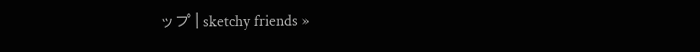ップ | sketchy friends »